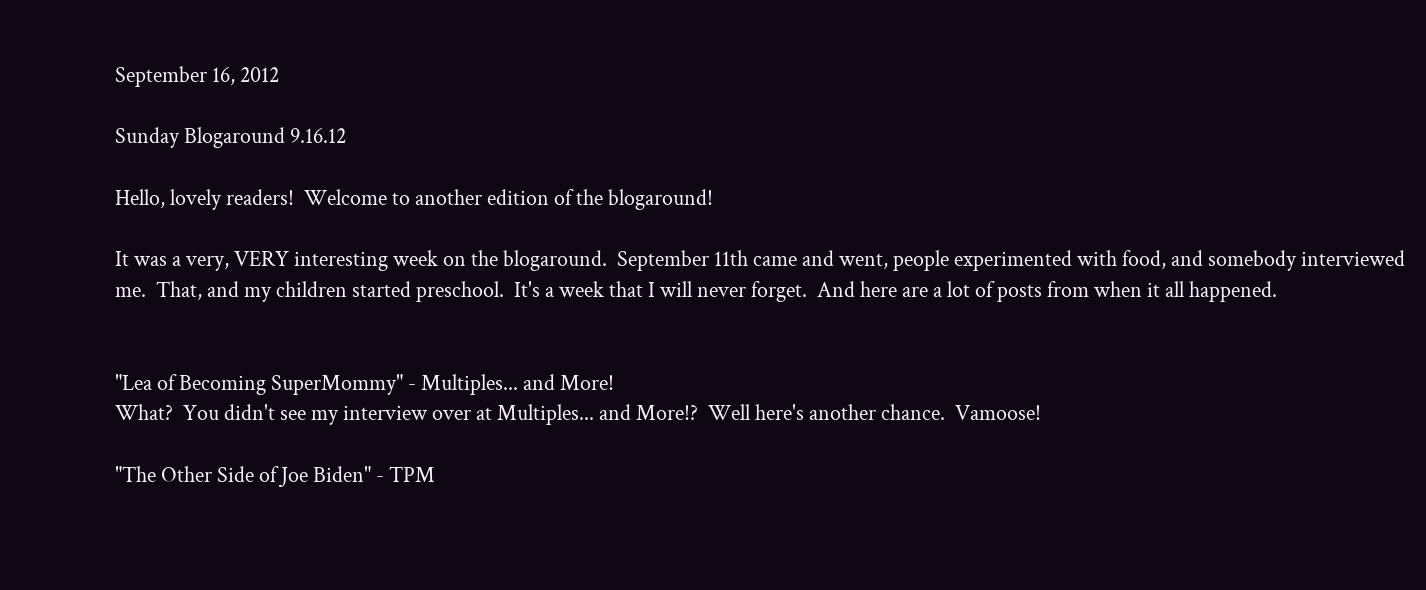September 16, 2012

Sunday Blogaround 9.16.12

Hello, lovely readers!  Welcome to another edition of the blogaround!

It was a very, VERY interesting week on the blogaround.  September 11th came and went, people experimented with food, and somebody interviewed me.  That, and my children started preschool.  It's a week that I will never forget.  And here are a lot of posts from when it all happened.


"Lea of Becoming SuperMommy" - Multiples... and More!
What?  You didn't see my interview over at Multiples... and More!?  Well here's another chance.  Vamoose!

"The Other Side of Joe Biden" - TPM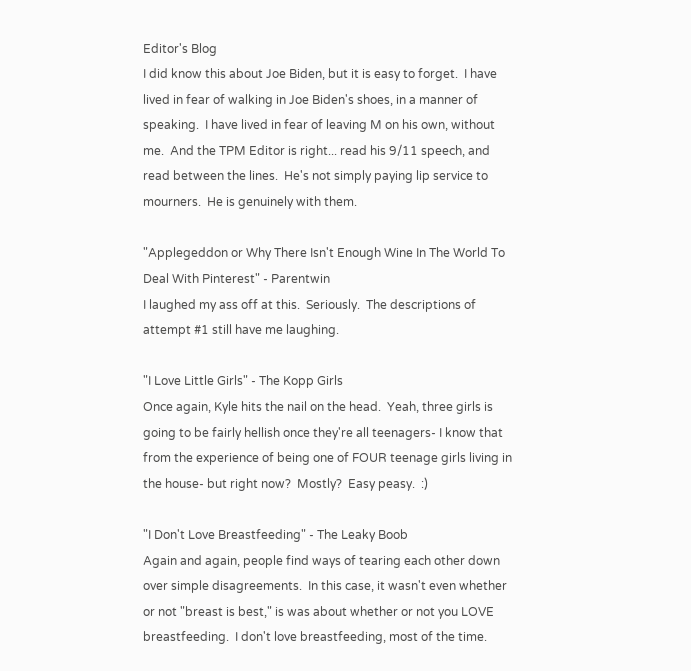Editor's Blog
I did know this about Joe Biden, but it is easy to forget.  I have lived in fear of walking in Joe Biden's shoes, in a manner of speaking.  I have lived in fear of leaving M on his own, without me.  And the TPM Editor is right... read his 9/11 speech, and read between the lines.  He's not simply paying lip service to mourners.  He is genuinely with them.

"Applegeddon or Why There Isn't Enough Wine In The World To Deal With Pinterest" - Parentwin
I laughed my ass off at this.  Seriously.  The descriptions of attempt #1 still have me laughing.

"I Love Little Girls" - The Kopp Girls
Once again, Kyle hits the nail on the head.  Yeah, three girls is going to be fairly hellish once they're all teenagers- I know that from the experience of being one of FOUR teenage girls living in the house- but right now?  Mostly?  Easy peasy.  :)

"I Don't Love Breastfeeding" - The Leaky Boob
Again and again, people find ways of tearing each other down over simple disagreements.  In this case, it wasn't even whether or not "breast is best," is was about whether or not you LOVE breastfeeding.  I don't love breastfeeding, most of the time.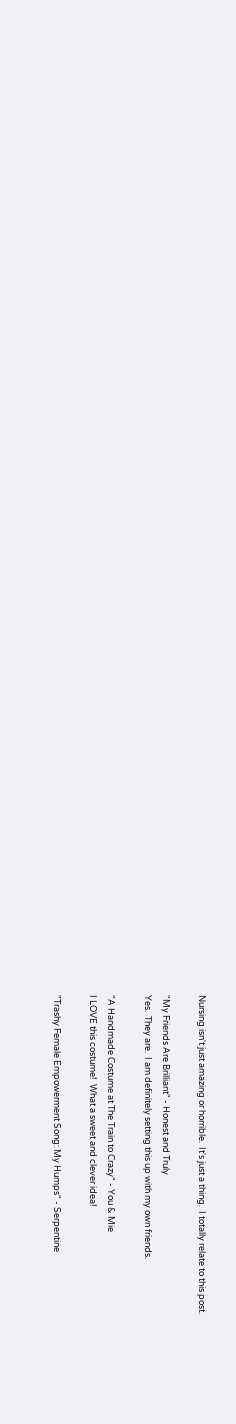Nursing isn't just amazing or horrible.  It's just a thing.  I totally relate to this post.

"My Friends Are Brilliant" - Honest and Truly
Yes.  They are.  I am definitely setting this up with my own friends.

"A Handmade Costume at The Train to Crazy" - You & Mie
I LOVE this costume!  What a sweet and clever idea!

"Trashy Female Empowerment Song: My Humps" - Serpentine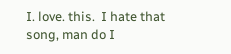I. love. this.  I hate that song, man do I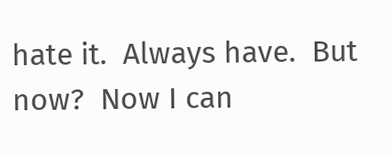hate it.  Always have.  But now?  Now I can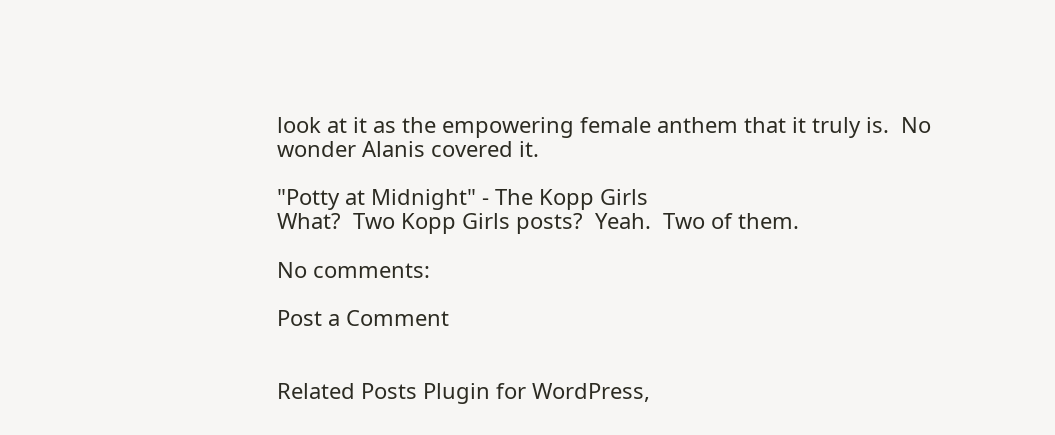look at it as the empowering female anthem that it truly is.  No wonder Alanis covered it.

"Potty at Midnight" - The Kopp Girls
What?  Two Kopp Girls posts?  Yeah.  Two of them.

No comments:

Post a Comment


Related Posts Plugin for WordPress,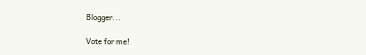Blogger...

Vote for me!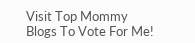Visit Top Mommy Blogs To Vote For Me!